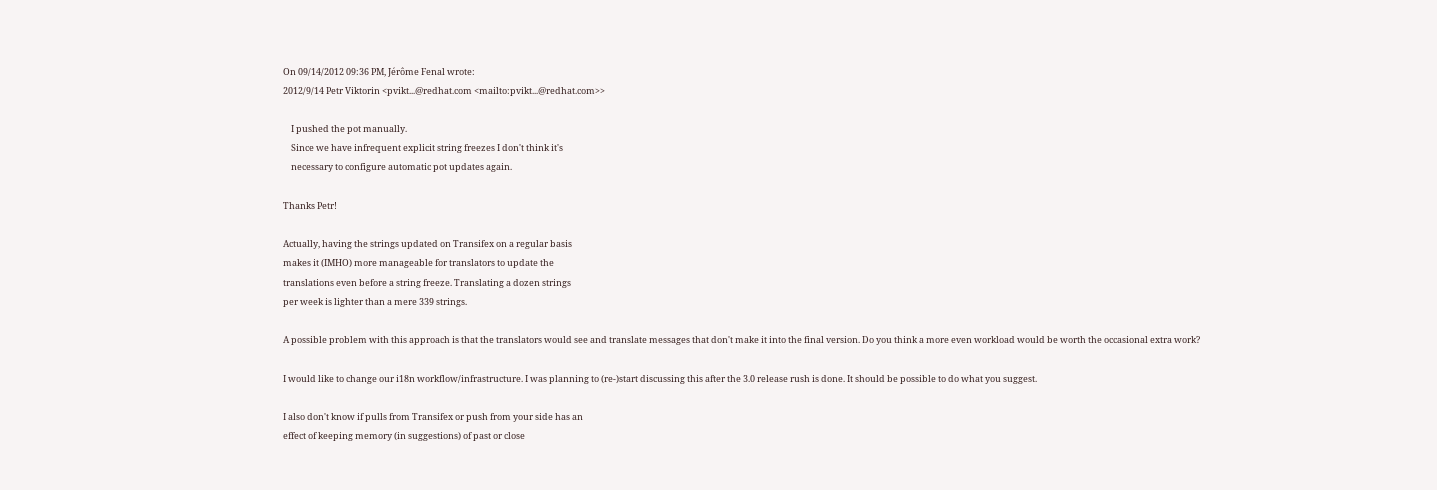On 09/14/2012 09:36 PM, Jérôme Fenal wrote:
2012/9/14 Petr Viktorin <pvikt...@redhat.com <mailto:pvikt...@redhat.com>>

    I pushed the pot manually.
    Since we have infrequent explicit string freezes I don't think it's
    necessary to configure automatic pot updates again.

Thanks Petr!

Actually, having the strings updated on Transifex on a regular basis
makes it (IMHO) more manageable for translators to update the
translations even before a string freeze. Translating a dozen strings
per week is lighter than a mere 339 strings.

A possible problem with this approach is that the translators would see and translate messages that don't make it into the final version. Do you think a more even workload would be worth the occasional extra work?

I would like to change our i18n workflow/infrastructure. I was planning to (re-)start discussing this after the 3.0 release rush is done. It should be possible to do what you suggest.

I also don't know if pulls from Transifex or push from your side has an
effect of keeping memory (in suggestions) of past or close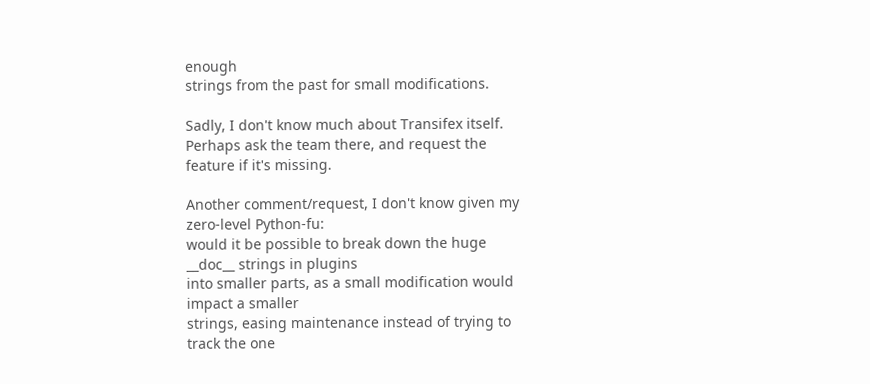enough
strings from the past for small modifications.

Sadly, I don't know much about Transifex itself. Perhaps ask the team there, and request the feature if it's missing.

Another comment/request, I don't know given my zero-level Python-fu:
would it be possible to break down the huge __doc__ strings in plugins
into smaller parts, as a small modification would impact a smaller
strings, easing maintenance instead of trying to track the one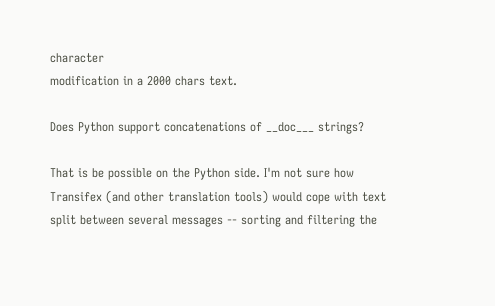character
modification in a 2000 chars text.

Does Python support concatenations of __doc___ strings?

That is be possible on the Python side. I'm not sure how Transifex (and other translation tools) would cope with text split between several messages -- sorting and filtering the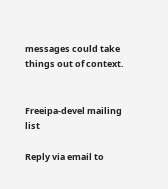messages could take things out of context.


Freeipa-devel mailing list

Reply via email to